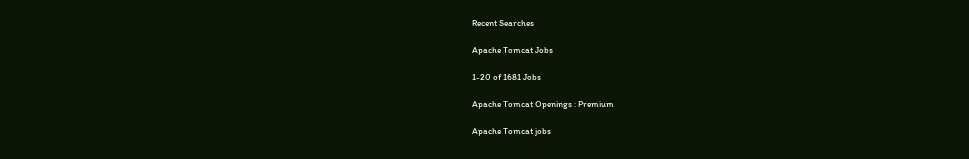Recent Searches

Apache Tomcat Jobs

1-20 of 1681 Jobs

Apache Tomcat Openings : Premium

Apache Tomcat jobs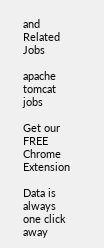and Related Jobs

apache tomcat jobs

Get our FREE
Chrome Extension

Data is always one click away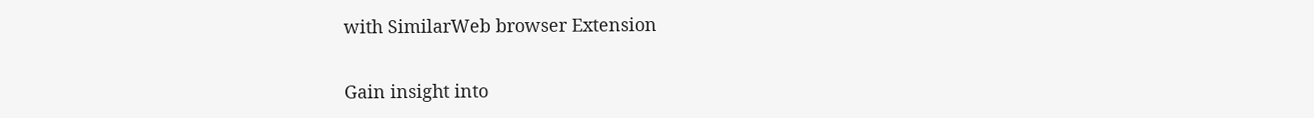with SimilarWeb browser Extension

Gain insight into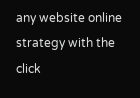any website online strategy with the click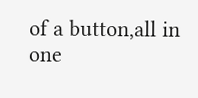of a button,all in one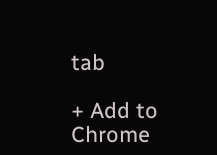tab

+ Add to Chrome